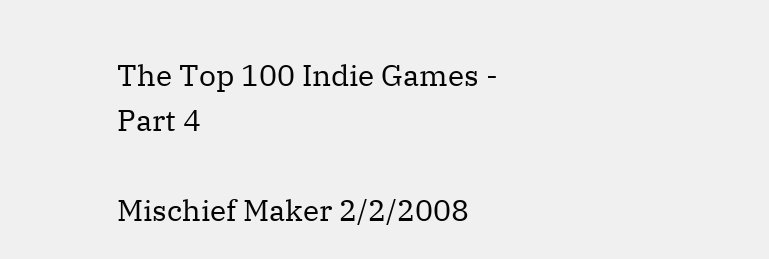The Top 100 Indie Games - Part 4

Mischief Maker 2/2/2008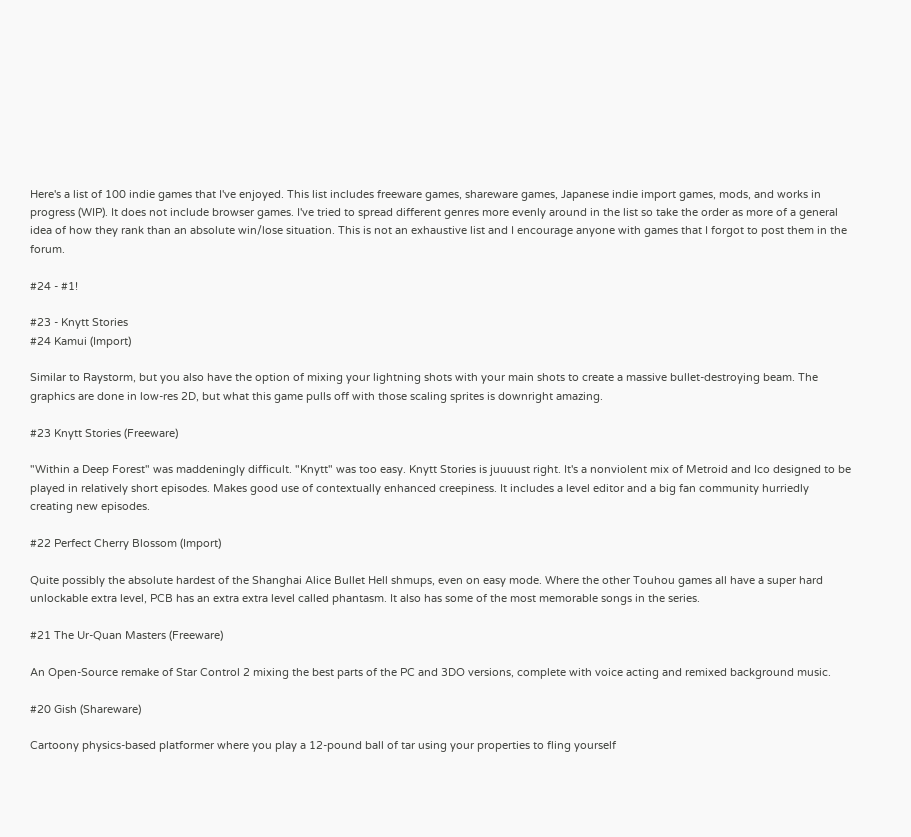Here's a list of 100 indie games that I've enjoyed. This list includes freeware games, shareware games, Japanese indie import games, mods, and works in progress (WIP). It does not include browser games. I've tried to spread different genres more evenly around in the list so take the order as more of a general idea of how they rank than an absolute win/lose situation. This is not an exhaustive list and I encourage anyone with games that I forgot to post them in the forum.

#24 - #1!

#23 - Knytt Stories
#24 Kamui (Import)

Similar to Raystorm, but you also have the option of mixing your lightning shots with your main shots to create a massive bullet-destroying beam. The graphics are done in low-res 2D, but what this game pulls off with those scaling sprites is downright amazing.

#23 Knytt Stories (Freeware)

"Within a Deep Forest" was maddeningly difficult. "Knytt" was too easy. Knytt Stories is juuuust right. It's a nonviolent mix of Metroid and Ico designed to be played in relatively short episodes. Makes good use of contextually enhanced creepiness. It includes a level editor and a big fan community hurriedly creating new episodes.

#22 Perfect Cherry Blossom (Import)

Quite possibly the absolute hardest of the Shanghai Alice Bullet Hell shmups, even on easy mode. Where the other Touhou games all have a super hard unlockable extra level, PCB has an extra extra level called phantasm. It also has some of the most memorable songs in the series.

#21 The Ur-Quan Masters (Freeware)

An Open-Source remake of Star Control 2 mixing the best parts of the PC and 3DO versions, complete with voice acting and remixed background music.

#20 Gish (Shareware)

Cartoony physics-based platformer where you play a 12-pound ball of tar using your properties to fling yourself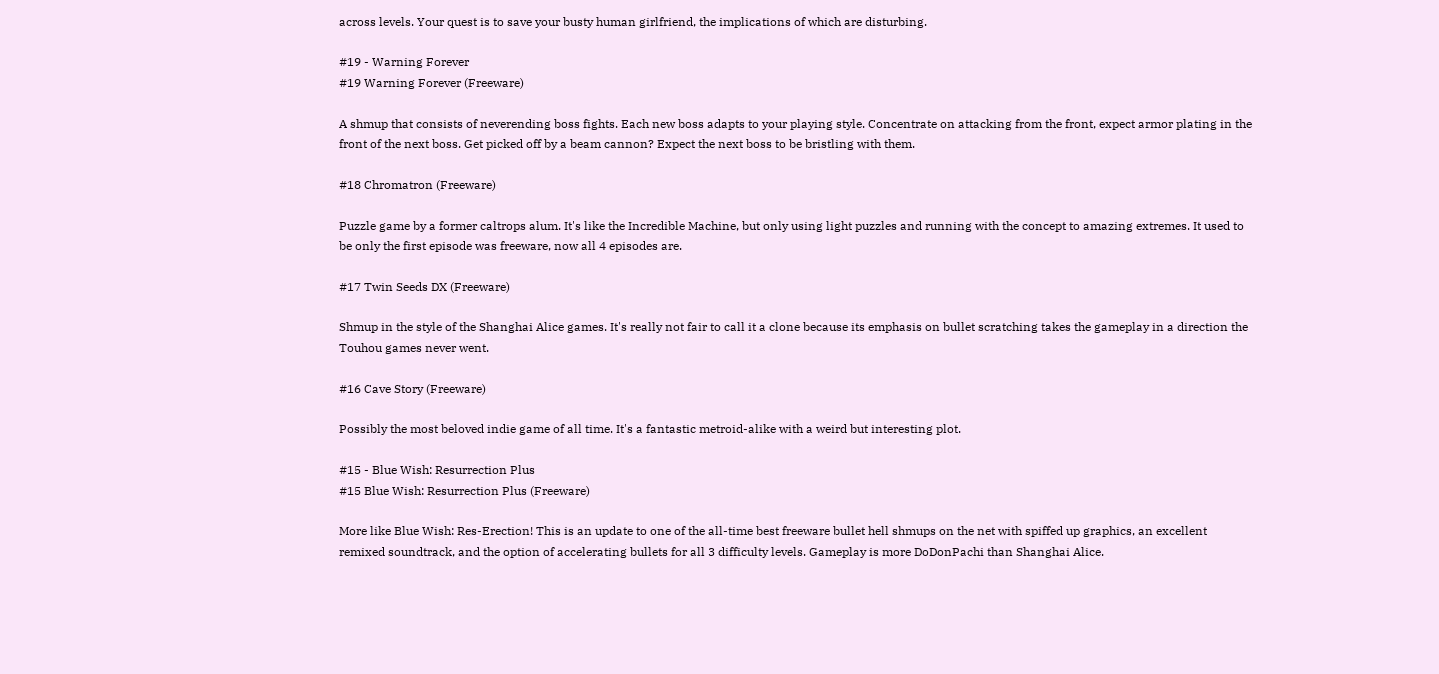across levels. Your quest is to save your busty human girlfriend, the implications of which are disturbing.

#19 - Warning Forever
#19 Warning Forever (Freeware)

A shmup that consists of neverending boss fights. Each new boss adapts to your playing style. Concentrate on attacking from the front, expect armor plating in the front of the next boss. Get picked off by a beam cannon? Expect the next boss to be bristling with them.

#18 Chromatron (Freeware)

Puzzle game by a former caltrops alum. It's like the Incredible Machine, but only using light puzzles and running with the concept to amazing extremes. It used to be only the first episode was freeware, now all 4 episodes are.

#17 Twin Seeds DX (Freeware)

Shmup in the style of the Shanghai Alice games. It's really not fair to call it a clone because its emphasis on bullet scratching takes the gameplay in a direction the Touhou games never went.

#16 Cave Story (Freeware)

Possibly the most beloved indie game of all time. It's a fantastic metroid-alike with a weird but interesting plot.

#15 - Blue Wish: Resurrection Plus
#15 Blue Wish: Resurrection Plus (Freeware)

More like Blue Wish: Res-Erection! This is an update to one of the all-time best freeware bullet hell shmups on the net with spiffed up graphics, an excellent remixed soundtrack, and the option of accelerating bullets for all 3 difficulty levels. Gameplay is more DoDonPachi than Shanghai Alice.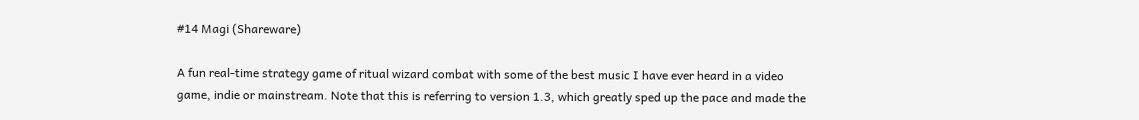#14 Magi (Shareware)

A fun real-time strategy game of ritual wizard combat with some of the best music I have ever heard in a video game, indie or mainstream. Note that this is referring to version 1.3, which greatly sped up the pace and made the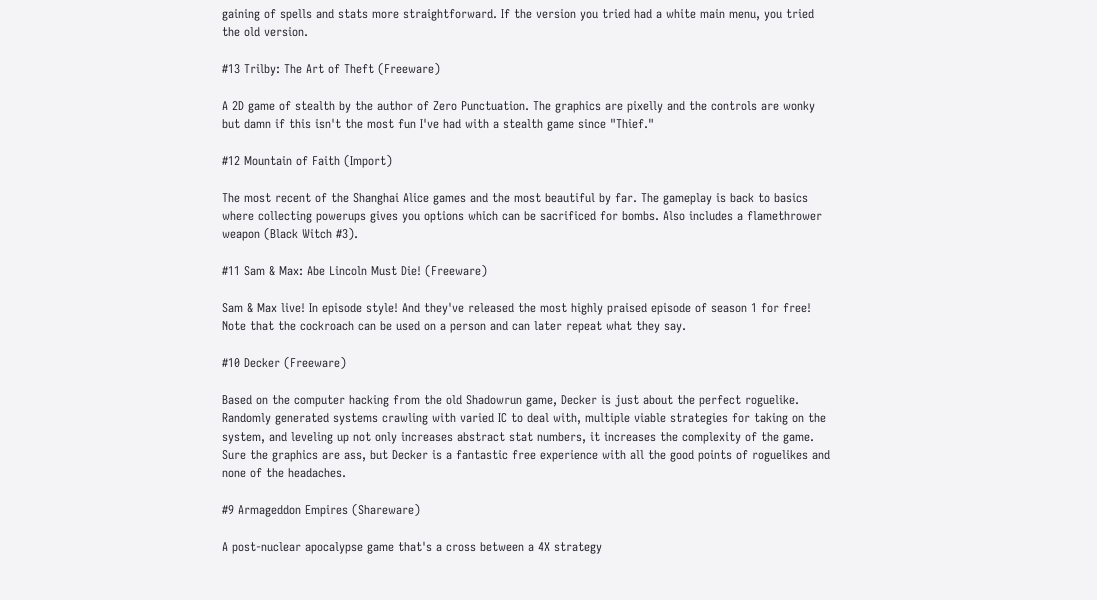gaining of spells and stats more straightforward. If the version you tried had a white main menu, you tried the old version.

#13 Trilby: The Art of Theft (Freeware)

A 2D game of stealth by the author of Zero Punctuation. The graphics are pixelly and the controls are wonky but damn if this isn't the most fun I've had with a stealth game since "Thief."

#12 Mountain of Faith (Import)

The most recent of the Shanghai Alice games and the most beautiful by far. The gameplay is back to basics where collecting powerups gives you options which can be sacrificed for bombs. Also includes a flamethrower weapon (Black Witch #3).

#11 Sam & Max: Abe Lincoln Must Die! (Freeware)

Sam & Max live! In episode style! And they've released the most highly praised episode of season 1 for free! Note that the cockroach can be used on a person and can later repeat what they say.

#10 Decker (Freeware)

Based on the computer hacking from the old Shadowrun game, Decker is just about the perfect roguelike. Randomly generated systems crawling with varied IC to deal with, multiple viable strategies for taking on the system, and leveling up not only increases abstract stat numbers, it increases the complexity of the game. Sure the graphics are ass, but Decker is a fantastic free experience with all the good points of roguelikes and none of the headaches.

#9 Armageddon Empires (Shareware)

A post-nuclear apocalypse game that's a cross between a 4X strategy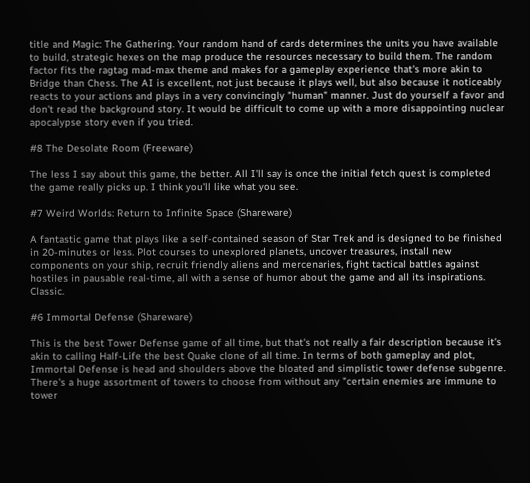title and Magic: The Gathering. Your random hand of cards determines the units you have available to build, strategic hexes on the map produce the resources necessary to build them. The random factor fits the ragtag mad-max theme and makes for a gameplay experience that's more akin to Bridge than Chess. The AI is excellent, not just because it plays well, but also because it noticeably reacts to your actions and plays in a very convincingly "human" manner. Just do yourself a favor and don't read the background story. It would be difficult to come up with a more disappointing nuclear apocalypse story even if you tried.

#8 The Desolate Room (Freeware)

The less I say about this game, the better. All I'll say is once the initial fetch quest is completed the game really picks up. I think you'll like what you see.

#7 Weird Worlds: Return to Infinite Space (Shareware)

A fantastic game that plays like a self-contained season of Star Trek and is designed to be finished in 20-minutes or less. Plot courses to unexplored planets, uncover treasures, install new components on your ship, recruit friendly aliens and mercenaries, fight tactical battles against hostiles in pausable real-time, all with a sense of humor about the game and all its inspirations. Classic.

#6 Immortal Defense (Shareware)

This is the best Tower Defense game of all time, but that's not really a fair description because it's akin to calling Half-Life the best Quake clone of all time. In terms of both gameplay and plot, Immortal Defense is head and shoulders above the bloated and simplistic tower defense subgenre. There's a huge assortment of towers to choose from without any "certain enemies are immune to tower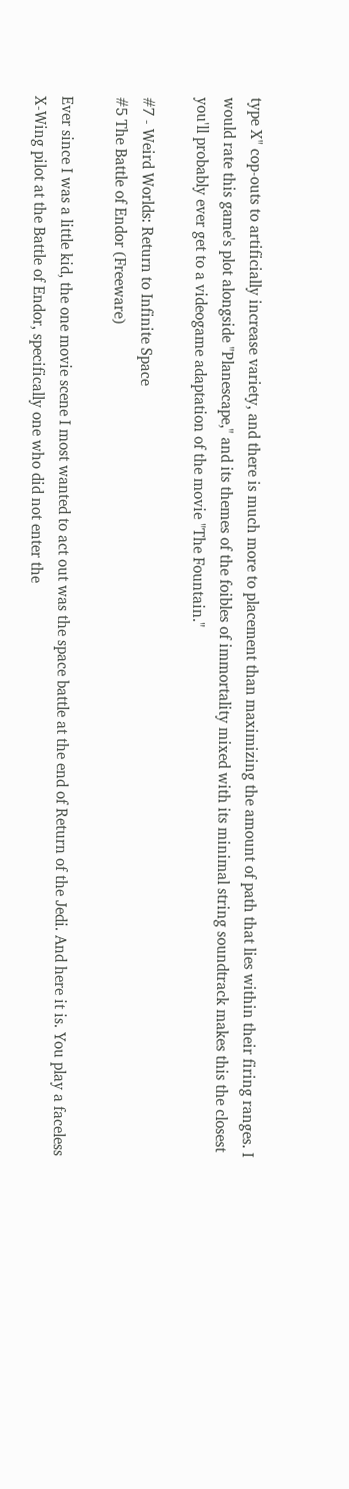type X" cop-outs to artificially increase variety, and there is much more to placement than maximizing the amount of path that lies within their firing ranges. I would rate this game's plot alongside "Planescape," and its themes of the foibles of immortality mixed with its minimal string soundtrack makes this the closest you'll probably ever get to a videogame adaptation of the movie "The Fountain."

#7 - Weird Worlds: Return to Infinite Space
#5 The Battle of Endor (Freeware)

Ever since I was a little kid, the one movie scene I most wanted to act out was the space battle at the end of Return of the Jedi. And here it is. You play a faceless X-Wing pilot at the Battle of Endor, specifically one who did not enter the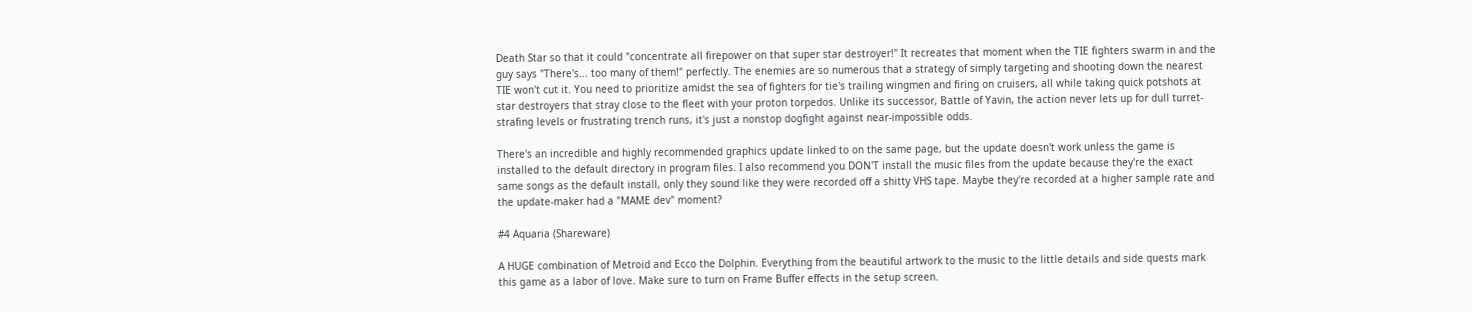Death Star so that it could "concentrate all firepower on that super star destroyer!" It recreates that moment when the TIE fighters swarm in and the guy says "There's... too many of them!" perfectly. The enemies are so numerous that a strategy of simply targeting and shooting down the nearest TIE won't cut it. You need to prioritize amidst the sea of fighters for tie's trailing wingmen and firing on cruisers, all while taking quick potshots at star destroyers that stray close to the fleet with your proton torpedos. Unlike its successor, Battle of Yavin, the action never lets up for dull turret-strafing levels or frustrating trench runs, it's just a nonstop dogfight against near-impossible odds.

There's an incredible and highly recommended graphics update linked to on the same page, but the update doesn't work unless the game is installed to the default directory in program files. I also recommend you DON'T install the music files from the update because they're the exact same songs as the default install, only they sound like they were recorded off a shitty VHS tape. Maybe they're recorded at a higher sample rate and the update-maker had a "MAME dev" moment?

#4 Aquaria (Shareware)

A HUGE combination of Metroid and Ecco the Dolphin. Everything from the beautiful artwork to the music to the little details and side quests mark this game as a labor of love. Make sure to turn on Frame Buffer effects in the setup screen.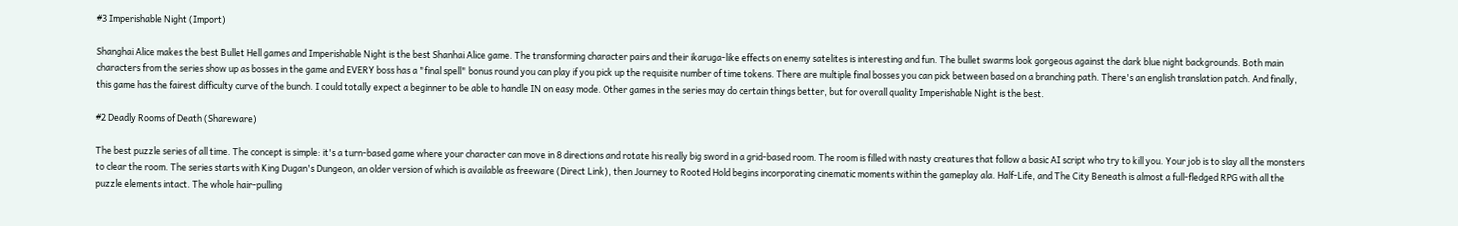#3 Imperishable Night (Import)

Shanghai Alice makes the best Bullet Hell games and Imperishable Night is the best Shanhai Alice game. The transforming character pairs and their ikaruga-like effects on enemy satelites is interesting and fun. The bullet swarms look gorgeous against the dark blue night backgrounds. Both main characters from the series show up as bosses in the game and EVERY boss has a "final spell" bonus round you can play if you pick up the requisite number of time tokens. There are multiple final bosses you can pick between based on a branching path. There's an english translation patch. And finally, this game has the fairest difficulty curve of the bunch. I could totally expect a beginner to be able to handle IN on easy mode. Other games in the series may do certain things better, but for overall quality Imperishable Night is the best.

#2 Deadly Rooms of Death (Shareware)

The best puzzle series of all time. The concept is simple: it's a turn-based game where your character can move in 8 directions and rotate his really big sword in a grid-based room. The room is filled with nasty creatures that follow a basic AI script who try to kill you. Your job is to slay all the monsters to clear the room. The series starts with King Dugan's Dungeon, an older version of which is available as freeware (Direct Link), then Journey to Rooted Hold begins incorporating cinematic moments within the gameplay ala. Half-Life, and The City Beneath is almost a full-fledged RPG with all the puzzle elements intact. The whole hair-pulling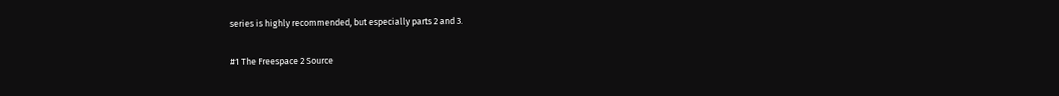series is highly recommended, but especially parts 2 and 3.

#1 The Freespace 2 Source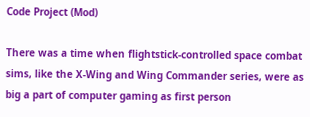Code Project (Mod)

There was a time when flightstick-controlled space combat sims, like the X-Wing and Wing Commander series, were as big a part of computer gaming as first person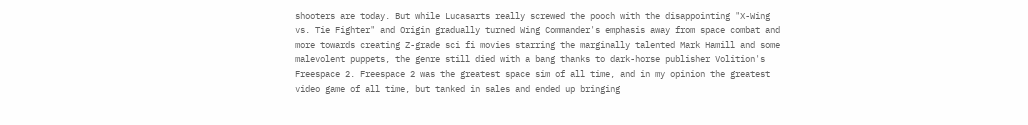shooters are today. But while Lucasarts really screwed the pooch with the disappointing "X-Wing vs. Tie Fighter" and Origin gradually turned Wing Commander's emphasis away from space combat and more towards creating Z-grade sci fi movies starring the marginally talented Mark Hamill and some malevolent puppets, the genre still died with a bang thanks to dark-horse publisher Volition's Freespace 2. Freespace 2 was the greatest space sim of all time, and in my opinion the greatest video game of all time, but tanked in sales and ended up bringing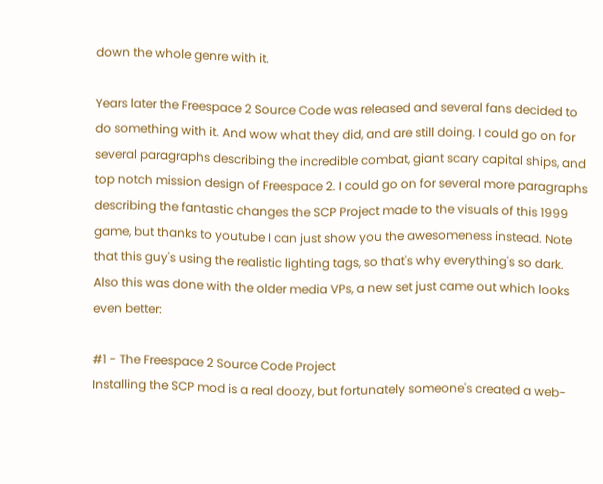down the whole genre with it.

Years later the Freespace 2 Source Code was released and several fans decided to do something with it. And wow what they did, and are still doing. I could go on for several paragraphs describing the incredible combat, giant scary capital ships, and top notch mission design of Freespace 2. I could go on for several more paragraphs describing the fantastic changes the SCP Project made to the visuals of this 1999 game, but thanks to youtube I can just show you the awesomeness instead. Note that this guy's using the realistic lighting tags, so that's why everything's so dark. Also this was done with the older media VPs, a new set just came out which looks even better:

#1 - The Freespace 2 Source Code Project
Installing the SCP mod is a real doozy, but fortunately someone's created a web-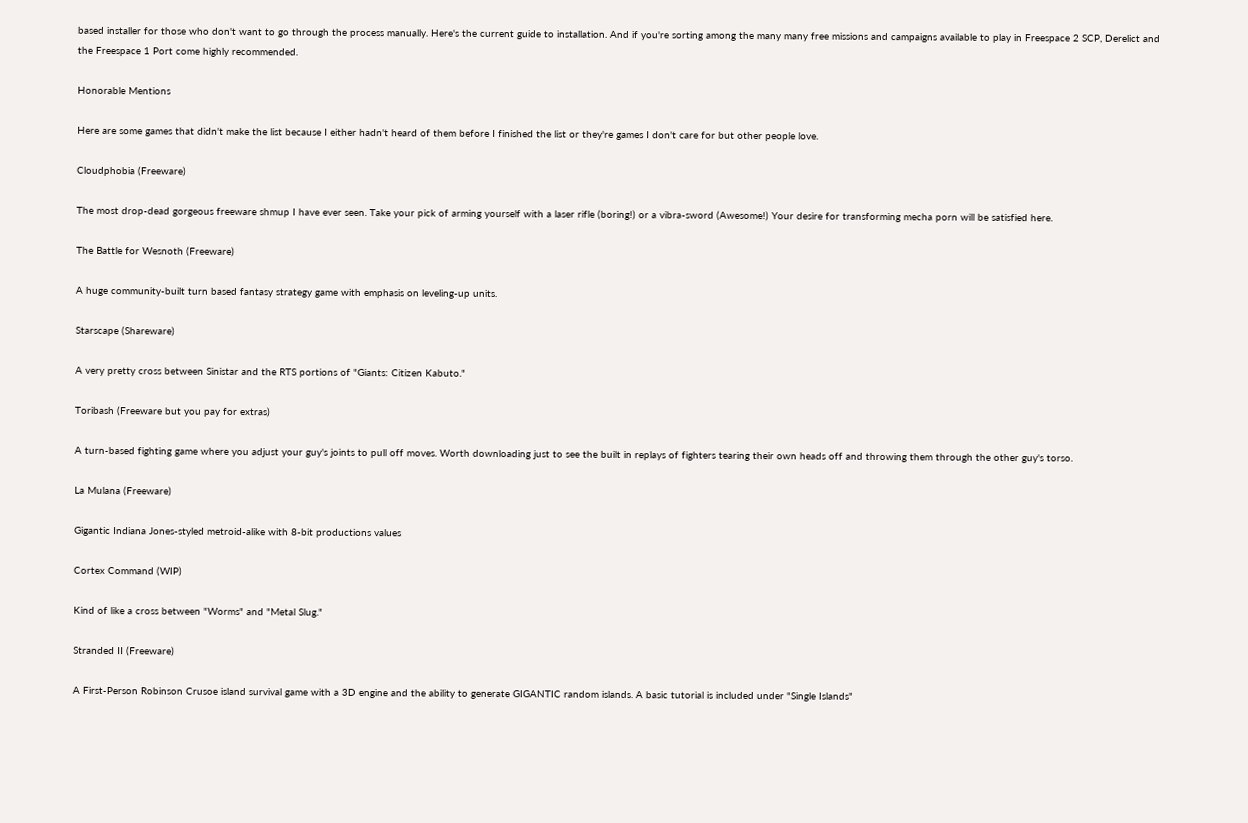based installer for those who don't want to go through the process manually. Here's the current guide to installation. And if you're sorting among the many many free missions and campaigns available to play in Freespace 2 SCP, Derelict and the Freespace 1 Port come highly recommended.

Honorable Mentions

Here are some games that didn't make the list because I either hadn't heard of them before I finished the list or they're games I don't care for but other people love.

Cloudphobia (Freeware)

The most drop-dead gorgeous freeware shmup I have ever seen. Take your pick of arming yourself with a laser rifle (boring!) or a vibra-sword (Awesome!) Your desire for transforming mecha porn will be satisfied here.

The Battle for Wesnoth (Freeware)

A huge community-built turn based fantasy strategy game with emphasis on leveling-up units.

Starscape (Shareware)

A very pretty cross between Sinistar and the RTS portions of "Giants: Citizen Kabuto."

Toribash (Freeware but you pay for extras)

A turn-based fighting game where you adjust your guy's joints to pull off moves. Worth downloading just to see the built in replays of fighters tearing their own heads off and throwing them through the other guy's torso.

La Mulana (Freeware)

Gigantic Indiana Jones-styled metroid-alike with 8-bit productions values

Cortex Command (WIP)

Kind of like a cross between "Worms" and "Metal Slug."

Stranded II (Freeware)

A First-Person Robinson Crusoe island survival game with a 3D engine and the ability to generate GIGANTIC random islands. A basic tutorial is included under "Single Islands"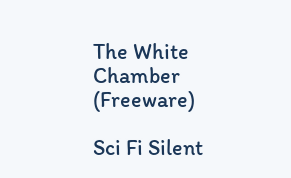The White Chamber (Freeware)

Sci Fi Silent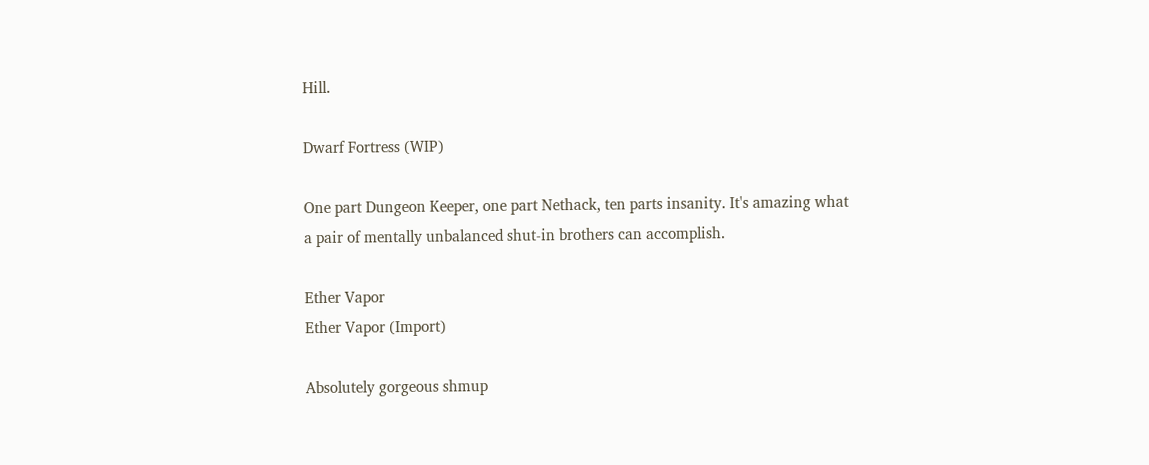Hill.

Dwarf Fortress (WIP)

One part Dungeon Keeper, one part Nethack, ten parts insanity. It's amazing what a pair of mentally unbalanced shut-in brothers can accomplish.

Ether Vapor
Ether Vapor (Import)

Absolutely gorgeous shmup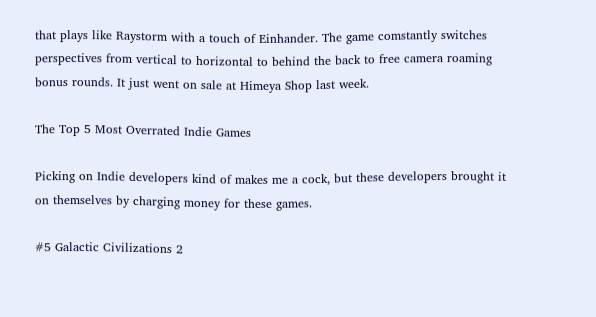that plays like Raystorm with a touch of Einhander. The game comstantly switches perspectives from vertical to horizontal to behind the back to free camera roaming bonus rounds. It just went on sale at Himeya Shop last week.

The Top 5 Most Overrated Indie Games

Picking on Indie developers kind of makes me a cock, but these developers brought it on themselves by charging money for these games.

#5 Galactic Civilizations 2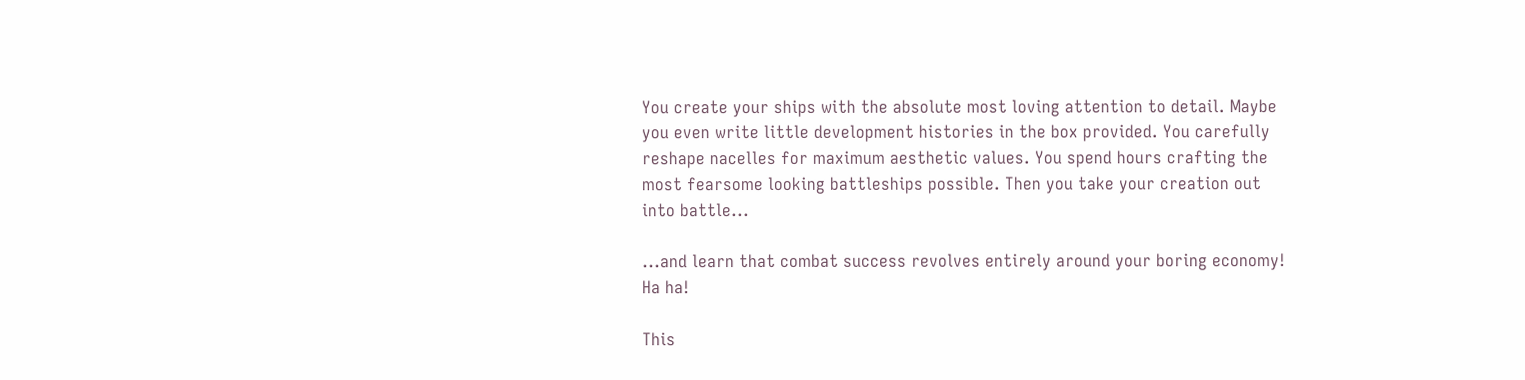You create your ships with the absolute most loving attention to detail. Maybe you even write little development histories in the box provided. You carefully reshape nacelles for maximum aesthetic values. You spend hours crafting the most fearsome looking battleships possible. Then you take your creation out into battle...

...and learn that combat success revolves entirely around your boring economy! Ha ha!

This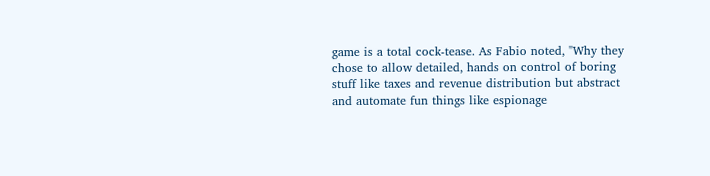game is a total cock-tease. As Fabio noted, "Why they chose to allow detailed, hands on control of boring stuff like taxes and revenue distribution but abstract and automate fun things like espionage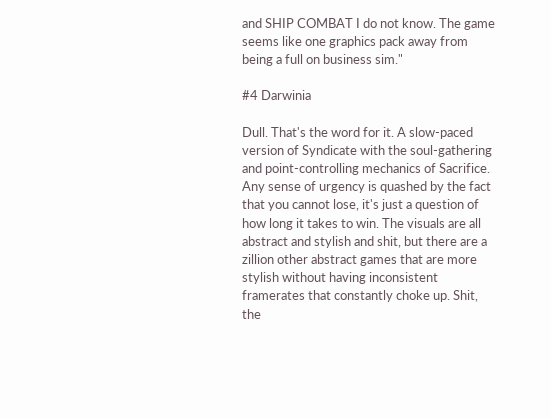and SHIP COMBAT I do not know. The game seems like one graphics pack away from being a full on business sim."

#4 Darwinia

Dull. That's the word for it. A slow-paced version of Syndicate with the soul-gathering and point-controlling mechanics of Sacrifice. Any sense of urgency is quashed by the fact that you cannot lose, it's just a question of how long it takes to win. The visuals are all abstract and stylish and shit, but there are a zillion other abstract games that are more stylish without having inconsistent framerates that constantly choke up. Shit, the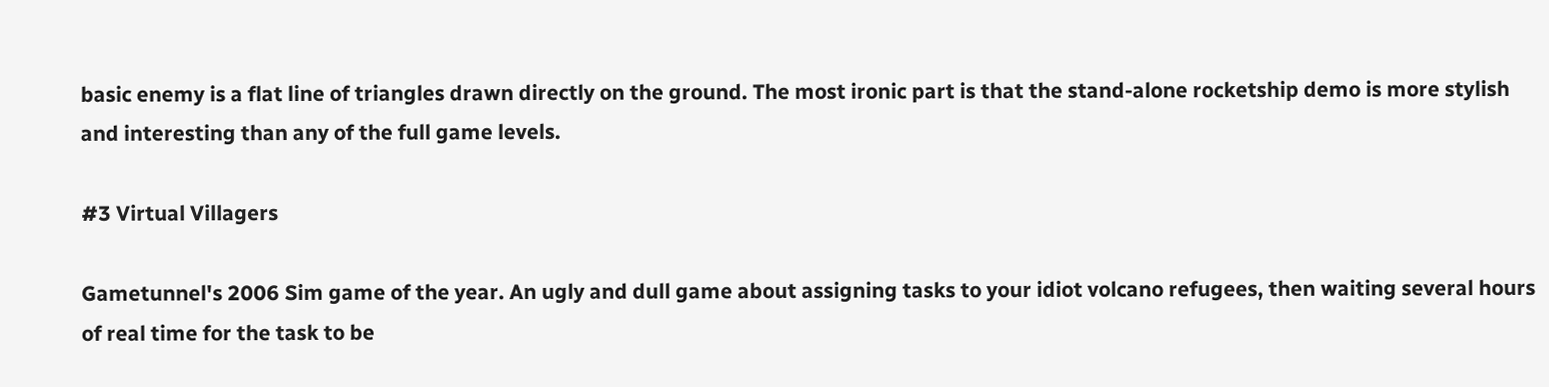basic enemy is a flat line of triangles drawn directly on the ground. The most ironic part is that the stand-alone rocketship demo is more stylish and interesting than any of the full game levels.

#3 Virtual Villagers

Gametunnel's 2006 Sim game of the year. An ugly and dull game about assigning tasks to your idiot volcano refugees, then waiting several hours of real time for the task to be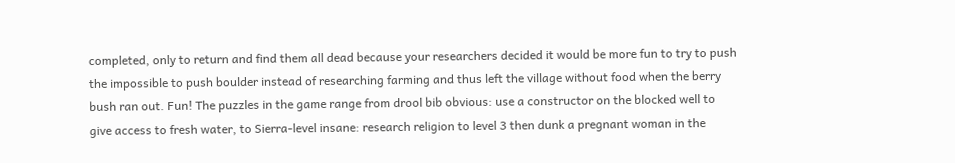completed, only to return and find them all dead because your researchers decided it would be more fun to try to push the impossible to push boulder instead of researching farming and thus left the village without food when the berry bush ran out. Fun! The puzzles in the game range from drool bib obvious: use a constructor on the blocked well to give access to fresh water, to Sierra-level insane: research religion to level 3 then dunk a pregnant woman in the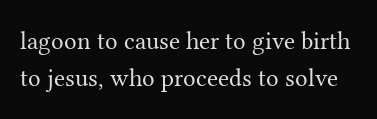lagoon to cause her to give birth to jesus, who proceeds to solve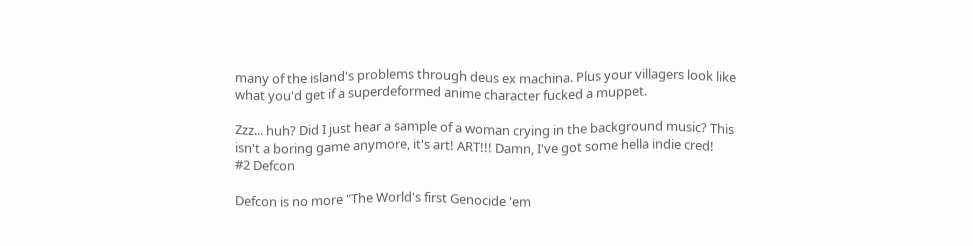many of the island's problems through deus ex machina. Plus your villagers look like what you'd get if a superdeformed anime character fucked a muppet.

Zzz... huh? Did I just hear a sample of a woman crying in the background music? This isn't a boring game anymore, it's art! ART!!! Damn, I've got some hella indie cred!
#2 Defcon

Defcon is no more "The World's first Genocide 'em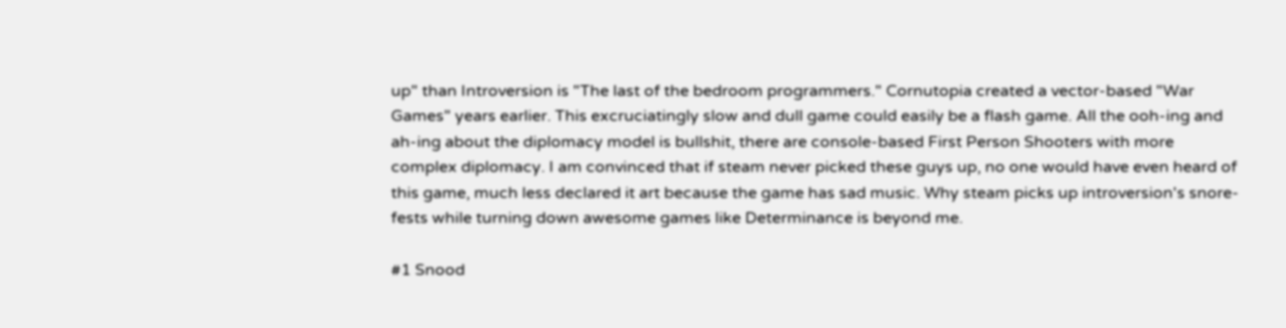up" than Introversion is "The last of the bedroom programmers." Cornutopia created a vector-based "War Games" years earlier. This excruciatingly slow and dull game could easily be a flash game. All the ooh-ing and ah-ing about the diplomacy model is bullshit, there are console-based First Person Shooters with more complex diplomacy. I am convinced that if steam never picked these guys up, no one would have even heard of this game, much less declared it art because the game has sad music. Why steam picks up introversion's snore-fests while turning down awesome games like Determinance is beyond me.

#1 Snood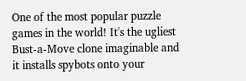One of the most popular puzzle games in the world! It's the ugliest Bust-a-Move clone imaginable and it installs spybots onto your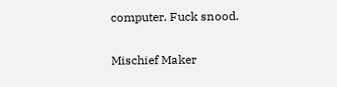computer. Fuck snood.

Mischief Maker